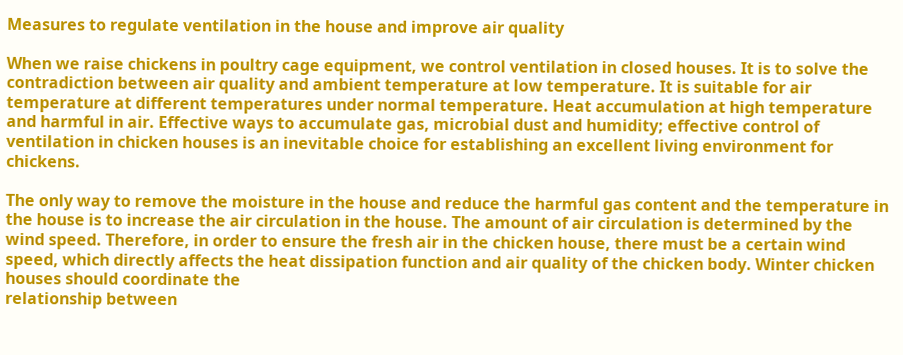Measures to regulate ventilation in the house and improve air quality

When we raise chickens in poultry cage equipment, we control ventilation in closed houses. It is to solve the contradiction between air quality and ambient temperature at low temperature. It is suitable for air temperature at different temperatures under normal temperature. Heat accumulation at high temperature and harmful in air. Effective ways to accumulate gas, microbial dust and humidity; effective control of ventilation in chicken houses is an inevitable choice for establishing an excellent living environment for chickens.

The only way to remove the moisture in the house and reduce the harmful gas content and the temperature in the house is to increase the air circulation in the house. The amount of air circulation is determined by the wind speed. Therefore, in order to ensure the fresh air in the chicken house, there must be a certain wind speed, which directly affects the heat dissipation function and air quality of the chicken body. Winter chicken houses should coordinate the
relationship between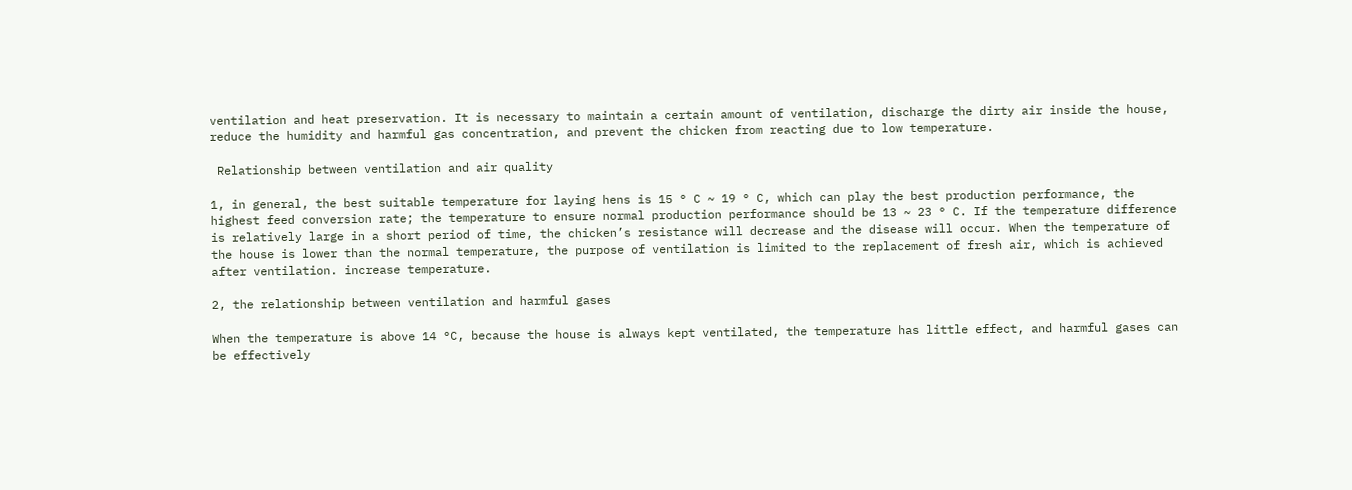ventilation and heat preservation. It is necessary to maintain a certain amount of ventilation, discharge the dirty air inside the house, reduce the humidity and harmful gas concentration, and prevent the chicken from reacting due to low temperature.

 Relationship between ventilation and air quality

1, in general, the best suitable temperature for laying hens is 15 ° C ~ 19 ° C, which can play the best production performance, the highest feed conversion rate; the temperature to ensure normal production performance should be 13 ~ 23 ° C. If the temperature difference is relatively large in a short period of time, the chicken’s resistance will decrease and the disease will occur. When the temperature of the house is lower than the normal temperature, the purpose of ventilation is limited to the replacement of fresh air, which is achieved after ventilation. increase temperature.

2, the relationship between ventilation and harmful gases

When the temperature is above 14 °C, because the house is always kept ventilated, the temperature has little effect, and harmful gases can be effectively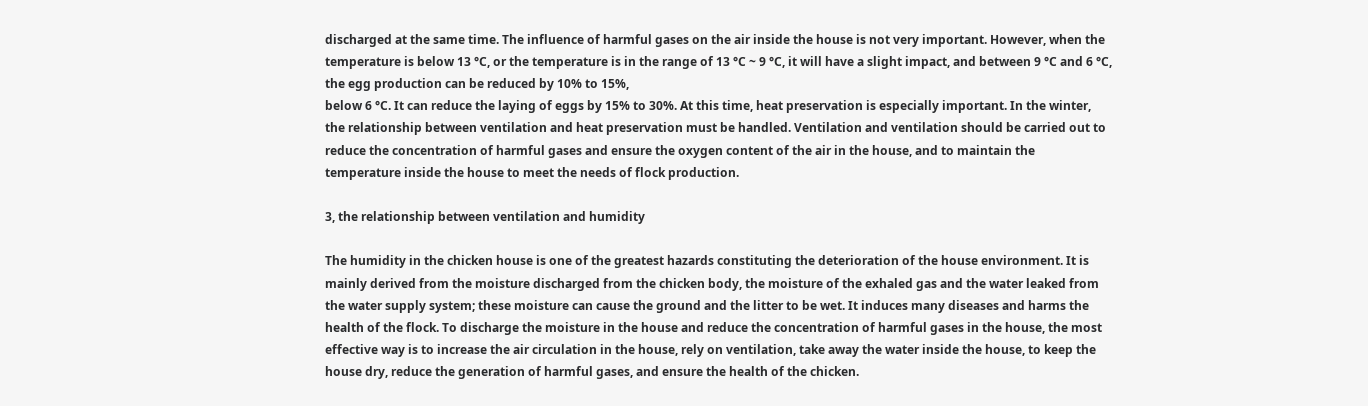discharged at the same time. The influence of harmful gases on the air inside the house is not very important. However, when the temperature is below 13 °C, or the temperature is in the range of 13 °C ~ 9 °C, it will have a slight impact, and between 9 °C and 6 °C, the egg production can be reduced by 10% to 15%,
below 6 °C. It can reduce the laying of eggs by 15% to 30%. At this time, heat preservation is especially important. In the winter, the relationship between ventilation and heat preservation must be handled. Ventilation and ventilation should be carried out to reduce the concentration of harmful gases and ensure the oxygen content of the air in the house, and to maintain the temperature inside the house to meet the needs of flock production.

3, the relationship between ventilation and humidity

The humidity in the chicken house is one of the greatest hazards constituting the deterioration of the house environment. It is mainly derived from the moisture discharged from the chicken body, the moisture of the exhaled gas and the water leaked from the water supply system; these moisture can cause the ground and the litter to be wet. It induces many diseases and harms the health of the flock. To discharge the moisture in the house and reduce the concentration of harmful gases in the house, the most effective way is to increase the air circulation in the house, rely on ventilation, take away the water inside the house, to keep the house dry, reduce the generation of harmful gases, and ensure the health of the chicken.